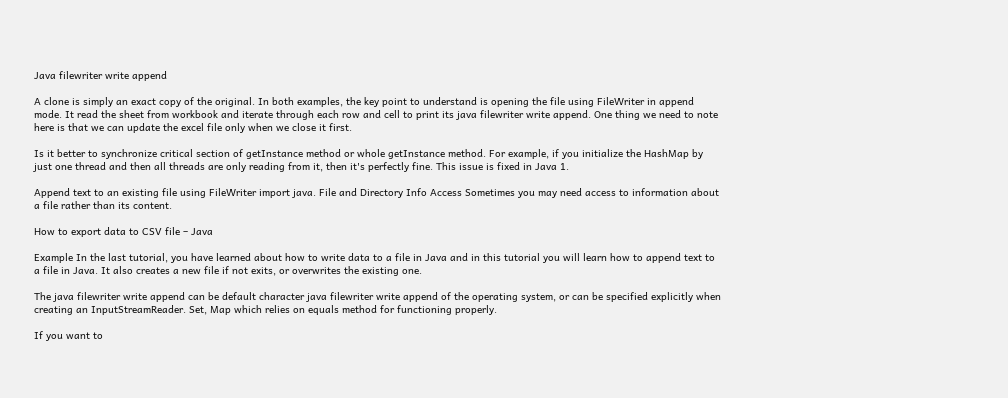Java filewriter write append

A clone is simply an exact copy of the original. In both examples, the key point to understand is opening the file using FileWriter in append mode. It read the sheet from workbook and iterate through each row and cell to print its java filewriter write append. One thing we need to note here is that we can update the excel file only when we close it first.

Is it better to synchronize critical section of getInstance method or whole getInstance method. For example, if you initialize the HashMap by just one thread and then all threads are only reading from it, then it's perfectly fine. This issue is fixed in Java 1.

Append text to an existing file using FileWriter import java. File and Directory Info Access Sometimes you may need access to information about a file rather than its content.

How to export data to CSV file – Java

Example In the last tutorial, you have learned about how to write data to a file in Java and in this tutorial you will learn how to append text to a file in Java. It also creates a new file if not exits, or overwrites the existing one.

The java filewriter write append can be default character java filewriter write append of the operating system, or can be specified explicitly when creating an InputStreamReader. Set, Map which relies on equals method for functioning properly.

If you want to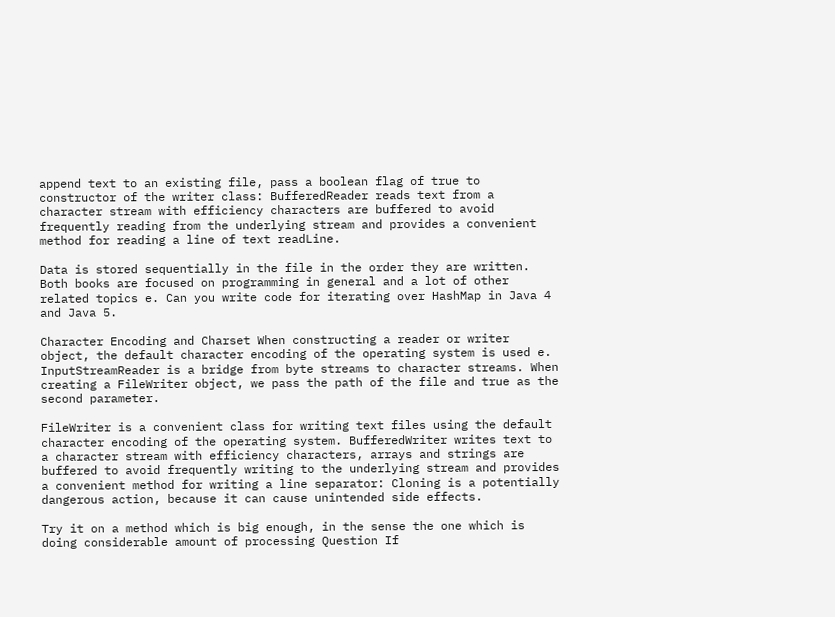append text to an existing file, pass a boolean flag of true to constructor of the writer class: BufferedReader reads text from a character stream with efficiency characters are buffered to avoid frequently reading from the underlying stream and provides a convenient method for reading a line of text readLine.

Data is stored sequentially in the file in the order they are written. Both books are focused on programming in general and a lot of other related topics e. Can you write code for iterating over HashMap in Java 4 and Java 5.

Character Encoding and Charset When constructing a reader or writer object, the default character encoding of the operating system is used e. InputStreamReader is a bridge from byte streams to character streams. When creating a FileWriter object, we pass the path of the file and true as the second parameter.

FileWriter is a convenient class for writing text files using the default character encoding of the operating system. BufferedWriter writes text to a character stream with efficiency characters, arrays and strings are buffered to avoid frequently writing to the underlying stream and provides a convenient method for writing a line separator: Cloning is a potentially dangerous action, because it can cause unintended side effects.

Try it on a method which is big enough, in the sense the one which is doing considerable amount of processing Question If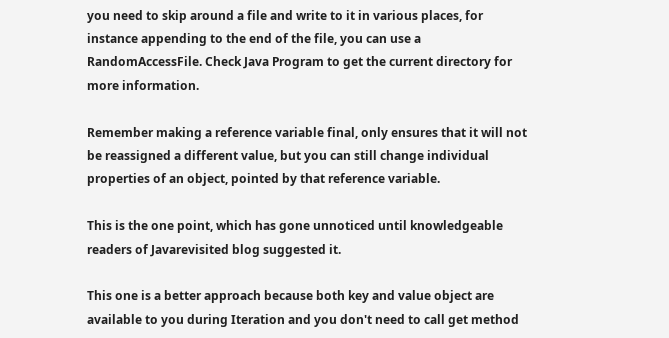you need to skip around a file and write to it in various places, for instance appending to the end of the file, you can use a RandomAccessFile. Check Java Program to get the current directory for more information.

Remember making a reference variable final, only ensures that it will not be reassigned a different value, but you can still change individual properties of an object, pointed by that reference variable.

This is the one point, which has gone unnoticed until knowledgeable readers of Javarevisited blog suggested it.

This one is a better approach because both key and value object are available to you during Iteration and you don't need to call get method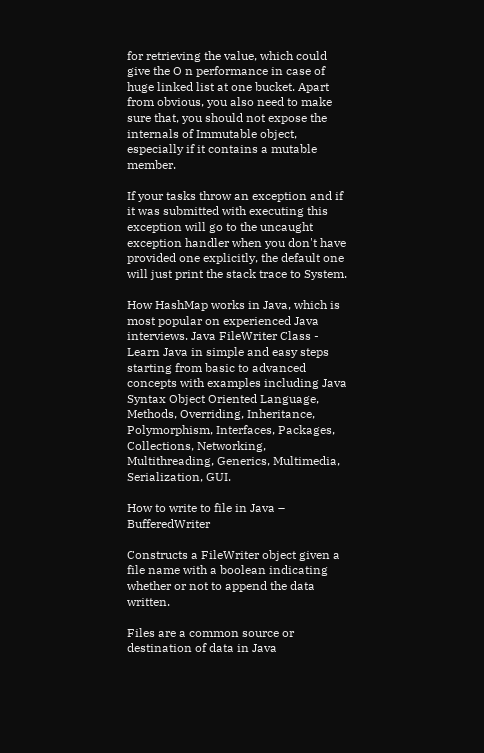for retrieving the value, which could give the O n performance in case of huge linked list at one bucket. Apart from obvious, you also need to make sure that, you should not expose the internals of Immutable object, especially if it contains a mutable member.

If your tasks throw an exception and if it was submitted with executing this exception will go to the uncaught exception handler when you don't have provided one explicitly, the default one will just print the stack trace to System.

How HashMap works in Java, which is most popular on experienced Java interviews. Java FileWriter Class - Learn Java in simple and easy steps starting from basic to advanced concepts with examples including Java Syntax Object Oriented Language, Methods, Overriding, Inheritance, Polymorphism, Interfaces, Packages, Collections, Networking, Multithreading, Generics, Multimedia, Serialization, GUI.

How to write to file in Java – BufferedWriter

Constructs a FileWriter object given a file name with a boolean indicating whether or not to append the data written.

Files are a common source or destination of data in Java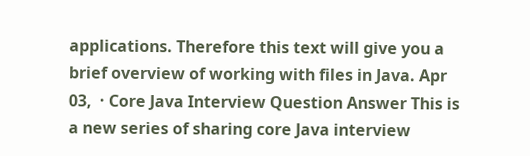applications. Therefore this text will give you a brief overview of working with files in Java. Apr 03,  · Core Java Interview Question Answer This is a new series of sharing core Java interview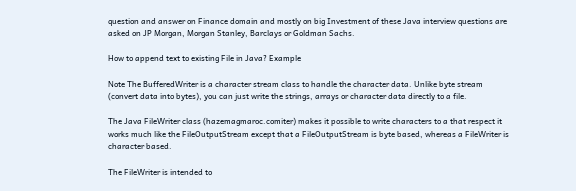question and answer on Finance domain and mostly on big Investment of these Java interview questions are asked on JP Morgan, Morgan Stanley, Barclays or Goldman Sachs.

How to append text to existing File in Java? Example

Note The BufferedWriter is a character stream class to handle the character data. Unlike byte stream (convert data into bytes), you can just write the strings, arrays or character data directly to a file.

The Java FileWriter class (hazemagmaroc.comiter) makes it possible to write characters to a that respect it works much like the FileOutputStream except that a FileOutputStream is byte based, whereas a FileWriter is character based.

The FileWriter is intended to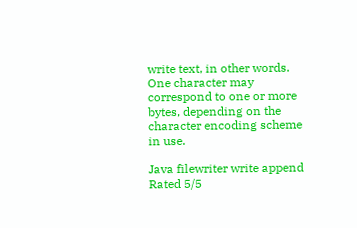write text, in other words. One character may correspond to one or more bytes, depending on the character encoding scheme in use.

Java filewriter write append
Rated 5/5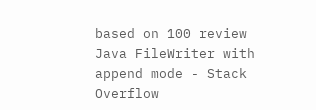based on 100 review
Java FileWriter with append mode - Stack Overflow